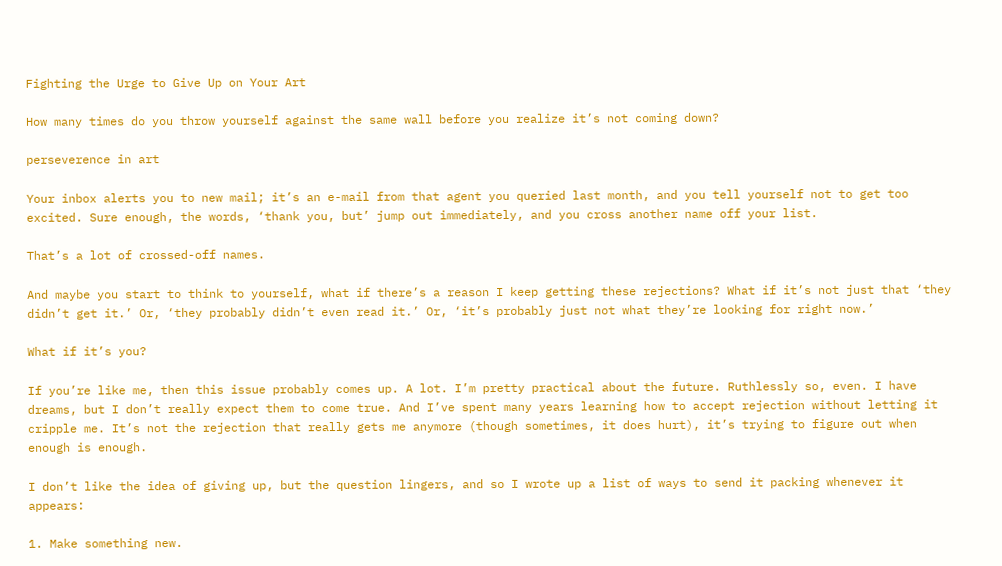Fighting the Urge to Give Up on Your Art

How many times do you throw yourself against the same wall before you realize it’s not coming down?

perseverence in art

Your inbox alerts you to new mail; it’s an e-mail from that agent you queried last month, and you tell yourself not to get too excited. Sure enough, the words, ‘thank you, but’ jump out immediately, and you cross another name off your list.

That’s a lot of crossed-off names.

And maybe you start to think to yourself, what if there’s a reason I keep getting these rejections? What if it’s not just that ‘they didn’t get it.’ Or, ‘they probably didn’t even read it.’ Or, ‘it’s probably just not what they’re looking for right now.’

What if it’s you?

If you’re like me, then this issue probably comes up. A lot. I’m pretty practical about the future. Ruthlessly so, even. I have dreams, but I don’t really expect them to come true. And I’ve spent many years learning how to accept rejection without letting it cripple me. It’s not the rejection that really gets me anymore (though sometimes, it does hurt), it’s trying to figure out when enough is enough.

I don’t like the idea of giving up, but the question lingers, and so I wrote up a list of ways to send it packing whenever it appears:

1. Make something new.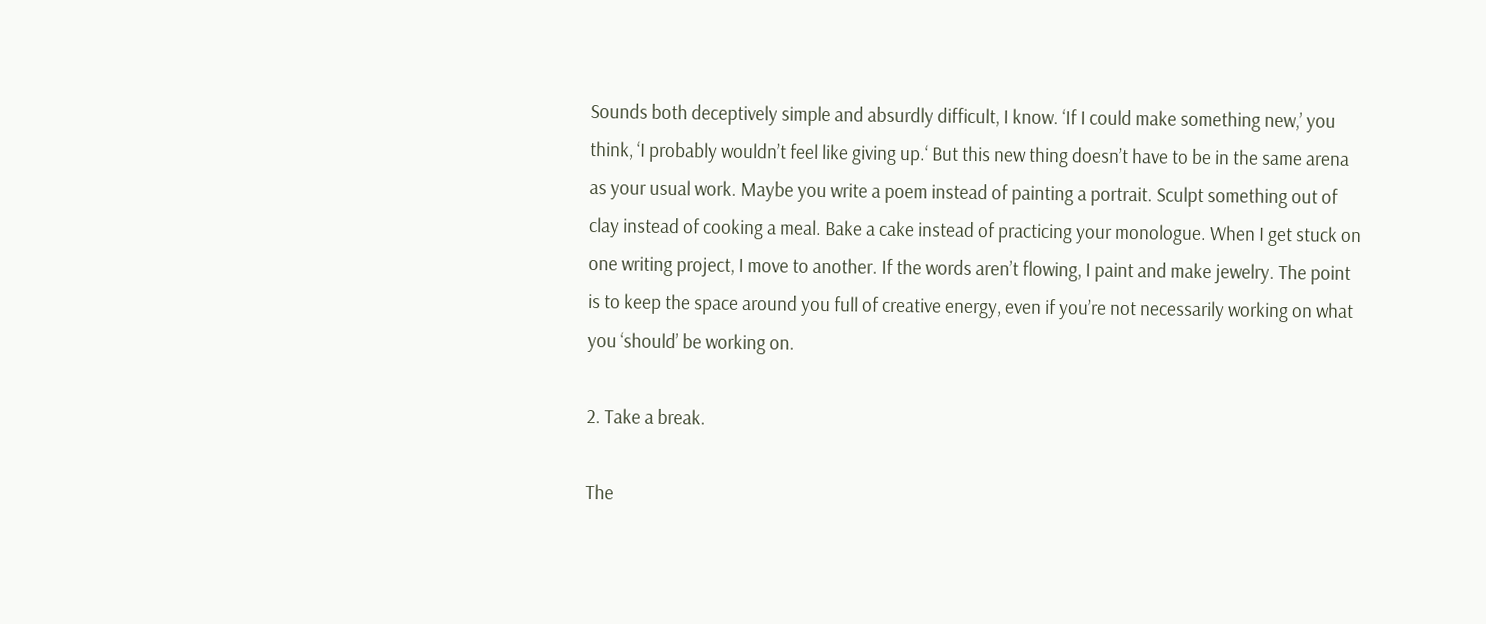Sounds both deceptively simple and absurdly difficult, I know. ‘If I could make something new,’ you think, ‘I probably wouldn’t feel like giving up.‘ But this new thing doesn’t have to be in the same arena as your usual work. Maybe you write a poem instead of painting a portrait. Sculpt something out of clay instead of cooking a meal. Bake a cake instead of practicing your monologue. When I get stuck on one writing project, I move to another. If the words aren’t flowing, I paint and make jewelry. The point is to keep the space around you full of creative energy, even if you’re not necessarily working on what you ‘should’ be working on.

2. Take a break.

The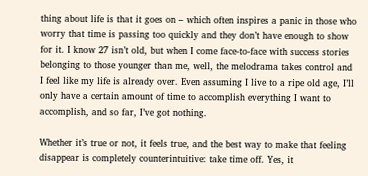thing about life is that it goes on – which often inspires a panic in those who worry that time is passing too quickly and they don’t have enough to show for it. I know 27 isn’t old, but when I come face-to-face with success stories belonging to those younger than me, well, the melodrama takes control and I feel like my life is already over. Even assuming I live to a ripe old age, I’ll only have a certain amount of time to accomplish everything I want to accomplish, and so far, I’ve got nothing.

Whether it’s true or not, it feels true, and the best way to make that feeling disappear is completely counterintuitive: take time off. Yes, it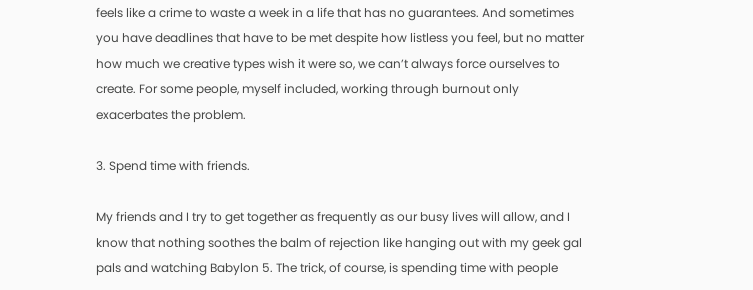feels like a crime to waste a week in a life that has no guarantees. And sometimes you have deadlines that have to be met despite how listless you feel, but no matter how much we creative types wish it were so, we can’t always force ourselves to create. For some people, myself included, working through burnout only exacerbates the problem.

3. Spend time with friends.

My friends and I try to get together as frequently as our busy lives will allow, and I know that nothing soothes the balm of rejection like hanging out with my geek gal pals and watching Babylon 5. The trick, of course, is spending time with people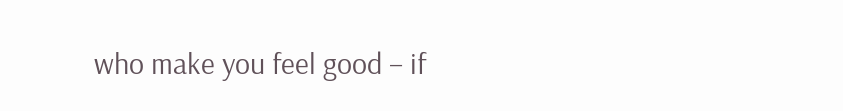who make you feel good – if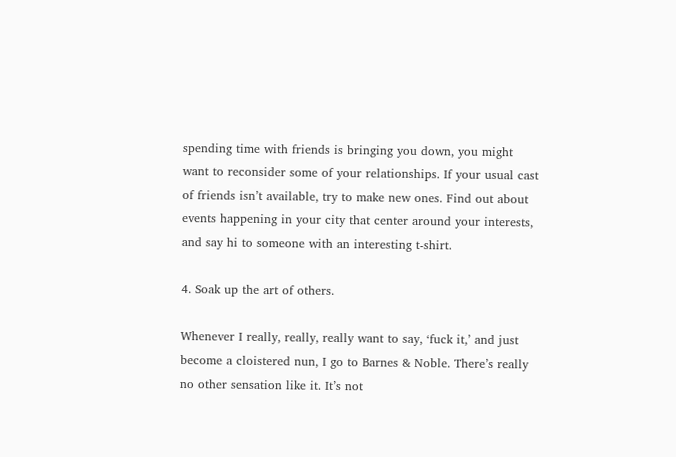spending time with friends is bringing you down, you might want to reconsider some of your relationships. If your usual cast of friends isn’t available, try to make new ones. Find out about events happening in your city that center around your interests, and say hi to someone with an interesting t-shirt.

4. Soak up the art of others.

Whenever I really, really, really want to say, ‘fuck it,’ and just become a cloistered nun, I go to Barnes & Noble. There’s really no other sensation like it. It’s not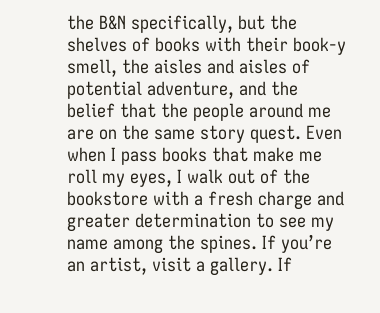the B&N specifically, but the shelves of books with their book-y smell, the aisles and aisles of potential adventure, and the belief that the people around me are on the same story quest. Even when I pass books that make me roll my eyes, I walk out of the bookstore with a fresh charge and greater determination to see my name among the spines. If you’re an artist, visit a gallery. If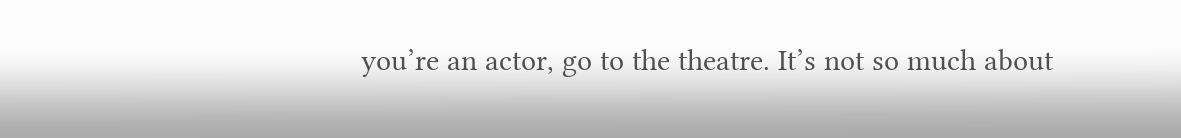you’re an actor, go to the theatre. It’s not so much about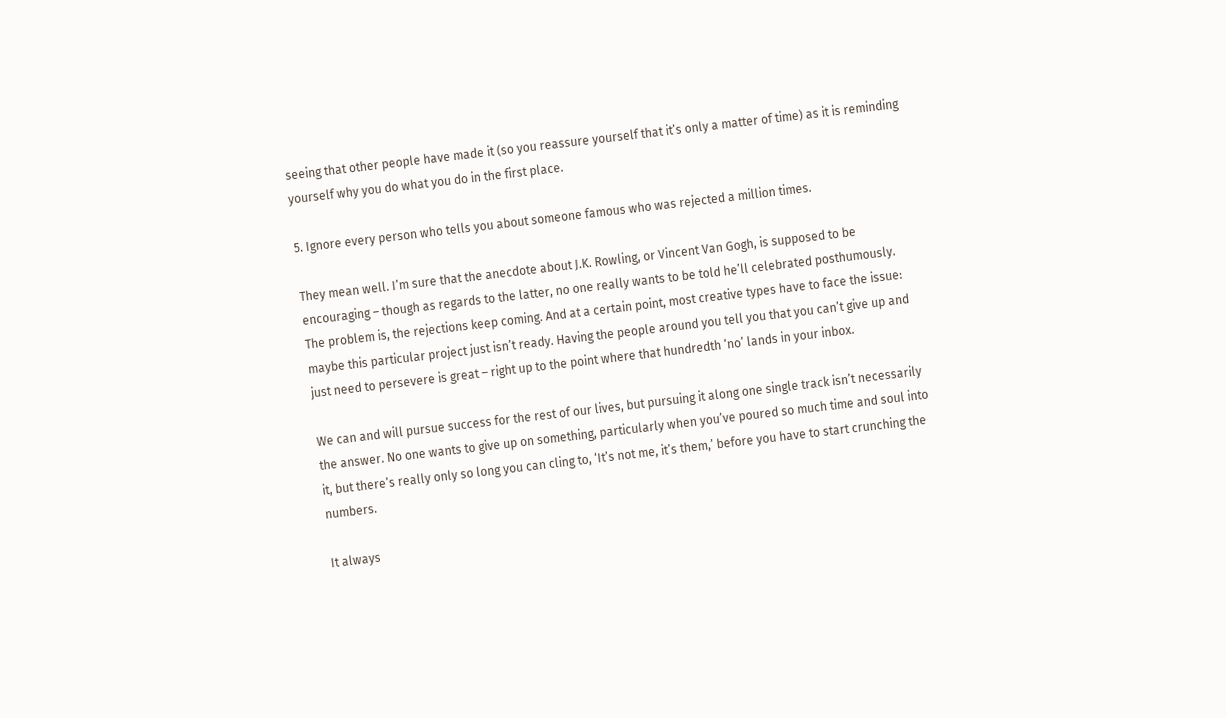seeing that other people have made it (so you reassure yourself that it’s only a matter of time) as it is reminding yourself why you do what you do in the first place.

5. Ignore every person who tells you about someone famous who was rejected a million times.

They mean well. I’m sure that the anecdote about J.K. Rowling, or Vincent Van Gogh, is supposed to be encouraging – though as regards to the latter, no one really wants to be told he’ll celebrated posthumously. The problem is, the rejections keep coming. And at a certain point, most creative types have to face the issue: maybe this particular project just isn’t ready. Having the people around you tell you that you can’t give up and just need to persevere is great – right up to the point where that hundredth ‘no’ lands in your inbox.

We can and will pursue success for the rest of our lives, but pursuing it along one single track isn’t necessarily the answer. No one wants to give up on something, particularly when you’ve poured so much time and soul into it, but there’s really only so long you can cling to, ‘It’s not me, it’s them,’ before you have to start crunching the numbers.

It always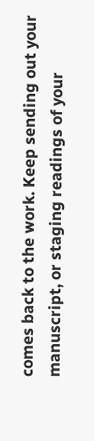comes back to the work. Keep sending out your manuscript, or staging readings of your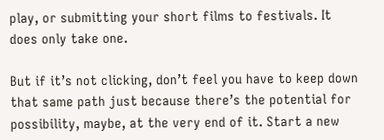play, or submitting your short films to festivals. It does only take one.

But if it’s not clicking, don’t feel you have to keep down that same path just because there’s the potential for possibility, maybe, at the very end of it. Start a new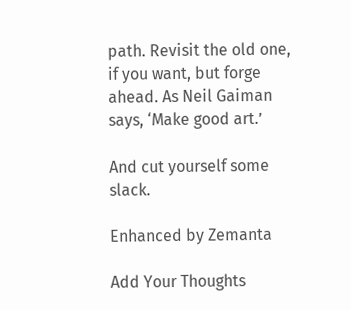path. Revisit the old one, if you want, but forge ahead. As Neil Gaiman says, ‘Make good art.’

And cut yourself some slack.

Enhanced by Zemanta

Add Your Thoughts